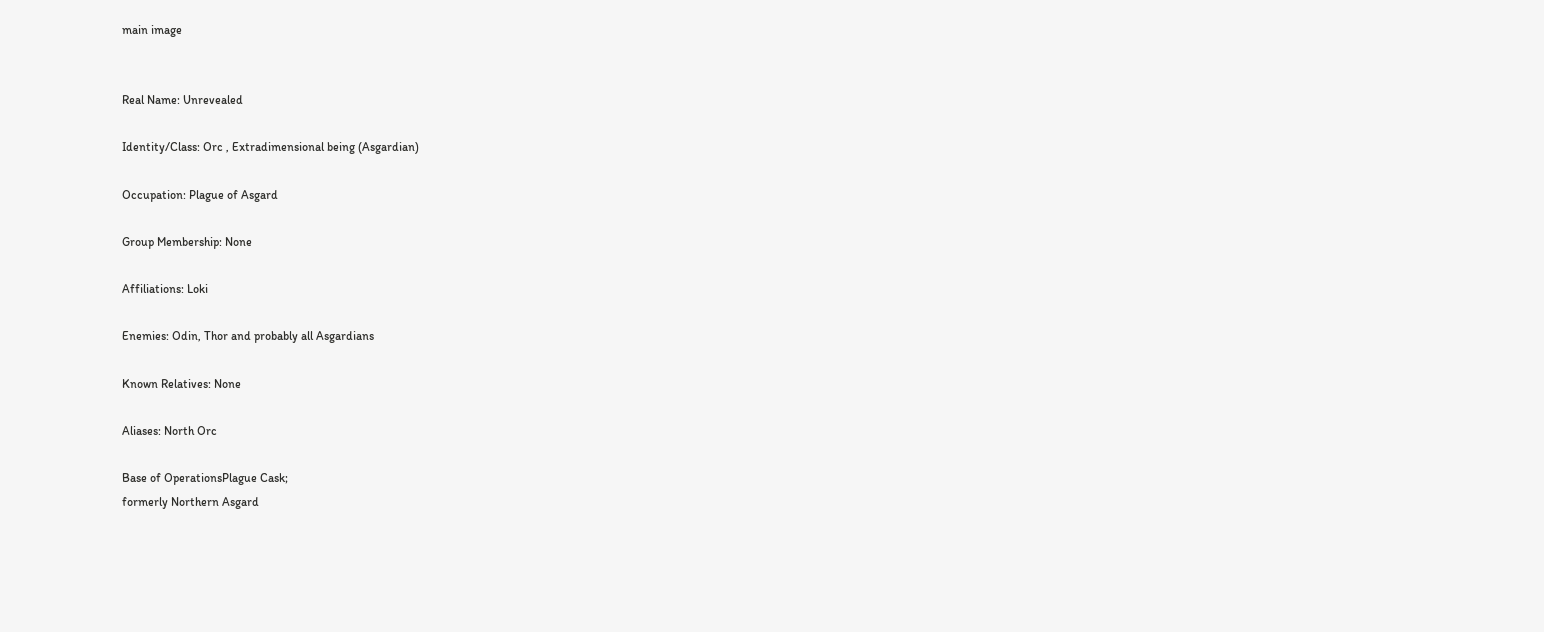main image


Real Name: Unrevealed

Identity/Class: Orc , Extradimensional being (Asgardian)

Occupation: Plague of Asgard

Group Membership: None

Affiliations: Loki

Enemies: Odin, Thor and probably all Asgardians

Known Relatives: None

Aliases: North Orc

Base of OperationsPlague Cask;
formerly Northern Asgard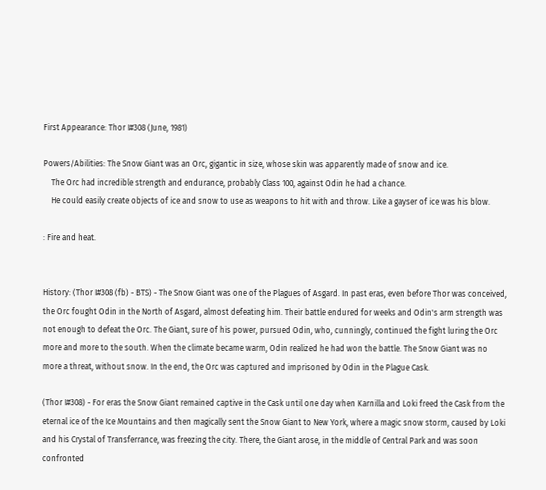First Appearance: Thor I#308 (June, 1981)

Powers/Abilities: The Snow Giant was an Orc, gigantic in size, whose skin was apparently made of snow and ice.
    The Orc had incredible strength and endurance, probably Class 100, against Odin he had a chance.
    He could easily create objects of ice and snow to use as weapons to hit with and throw. Like a gayser of ice was his blow.

: Fire and heat.


History: (Thor I#308 (fb) - BTS) - The Snow Giant was one of the Plagues of Asgard. In past eras, even before Thor was conceived, the Orc fought Odin in the North of Asgard, almost defeating him. Their battle endured for weeks and Odin's arm strength was not enough to defeat the Orc. The Giant, sure of his power, pursued Odin, who, cunningly, continued the fight luring the Orc more and more to the south. When the climate became warm, Odin realized he had won the battle. The Snow Giant was no more a threat, without snow. In the end, the Orc was captured and imprisoned by Odin in the Plague Cask.

(Thor I#308) - For eras the Snow Giant remained captive in the Cask until one day when Karnilla and Loki freed the Cask from the eternal ice of the Ice Mountains and then magically sent the Snow Giant to New York, where a magic snow storm, caused by Loki and his Crystal of Transferrance, was freezing the city. There, the Giant arose, in the middle of Central Park and was soon confronted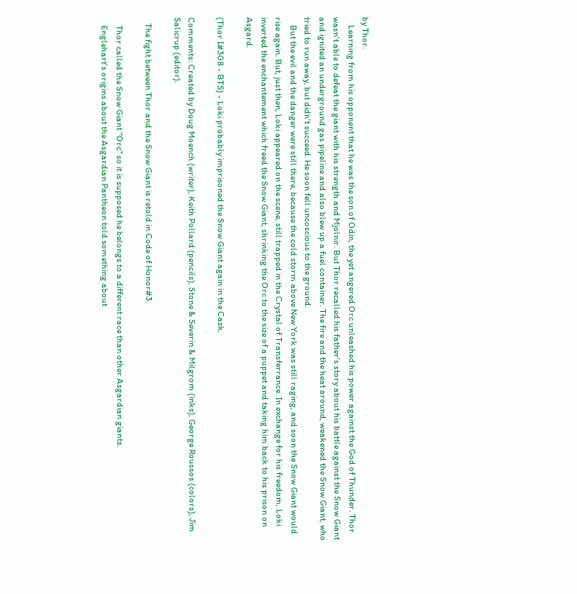by Thor.
    Learning from his opponent that he was the son of Odin, the yet angered Orc unleashed his power against the God of Thunder. Thor wasn't able to defeat the giant with his strength and Mjolnir. But Thor recalled his father's story about his battle against the Snow Giant and ignited an underground gas pipeline and also blew up a fuel container. The fire and the heat around, weakened the Snow Giant, who tried to run away, but didn't succeed. He soon fell uncoscious to the ground.
    But the evil and the danger were still there, because the cold storm above New York was still raging, and soon the Snow Giant would rise again. But, just then, Loki appeared on the scene, still trapped in the Crystal of Transferrance. In exchange for his freedom, Loki inverted the enchantement which freed the Snow Giant, shrinking the Orc to the size of a puppet and taking him back to his prison on Asgard.

(Thor I#308 - BTS) - Loki probably imprisoned the Snow Giant again in the Cask.

Comments: Created by Doug Moench (writer), Keith Pollard (pencils), Stone & Severin & Milgrom (inks), George Roussos (colors), Jim Salicrup (editor).

   The fight between Thor and the Snow Giant is retold in Code of Honor#3.

    Thor called the Snow Giant "Orc" so it is supposed he belongs to a different race than other Asgardian giants.
    Englehart's origins about the Asgardian Pantheon told something about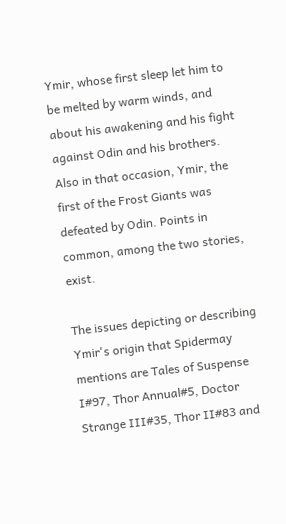Ymir, whose first sleep let him to be melted by warm winds, and about his awakening and his fight against Odin and his brothers. Also in that occasion, Ymir, the first of the Frost Giants was defeated by Odin. Points in common, among the two stories, exist.

The issues depicting or describing Ymir's origin that Spidermay mentions are Tales of Suspense I#97, Thor Annual#5, Doctor Strange III#35, Thor II#83 and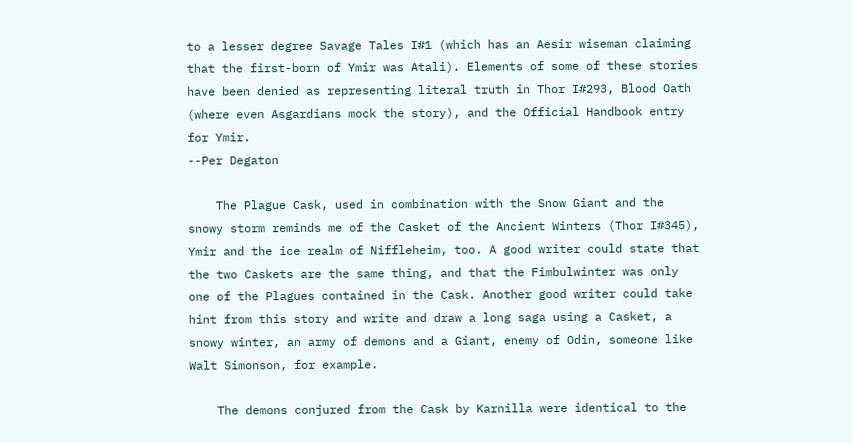to a lesser degree Savage Tales I#1 (which has an Aesir wiseman claiming that the first-born of Ymir was Atali). Elements of some of these stories have been denied as representing literal truth in Thor I#293, Blood Oath (where even Asgardians mock the story), and the Official Handbook entry for Ymir.
--Per Degaton

    The Plague Cask, used in combination with the Snow Giant and the snowy storm reminds me of the Casket of the Ancient Winters (Thor I#345), Ymir and the ice realm of Niffleheim, too. A good writer could state that the two Caskets are the same thing, and that the Fimbulwinter was only one of the Plagues contained in the Cask. Another good writer could take hint from this story and write and draw a long saga using a Casket, a snowy winter, an army of demons and a Giant, enemy of Odin, someone like Walt Simonson, for example.

    The demons conjured from the Cask by Karnilla were identical to the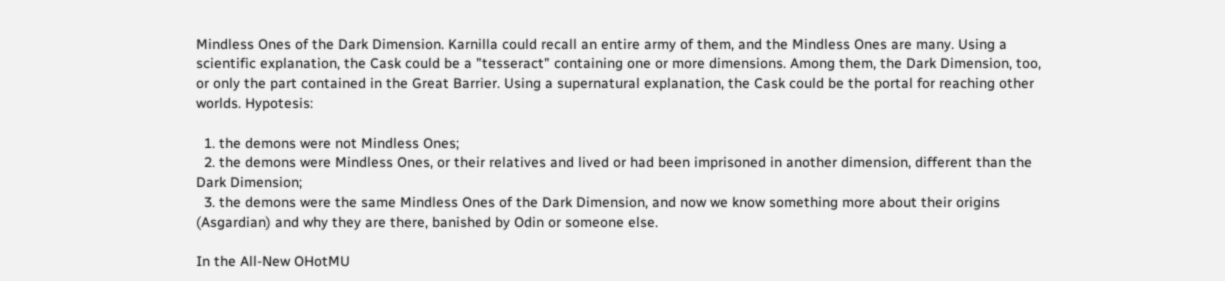Mindless Ones of the Dark Dimension. Karnilla could recall an entire army of them, and the Mindless Ones are many. Using a scientific explanation, the Cask could be a "tesseract" containing one or more dimensions. Among them, the Dark Dimension, too, or only the part contained in the Great Barrier. Using a supernatural explanation, the Cask could be the portal for reaching other worlds. Hypotesis:

  1. the demons were not Mindless Ones;
  2. the demons were Mindless Ones, or their relatives and lived or had been imprisoned in another dimension, different than the Dark Dimension;
  3. the demons were the same Mindless Ones of the Dark Dimension, and now we know something more about their origins (Asgardian) and why they are there, banished by Odin or someone else.

In the All-New OHotMU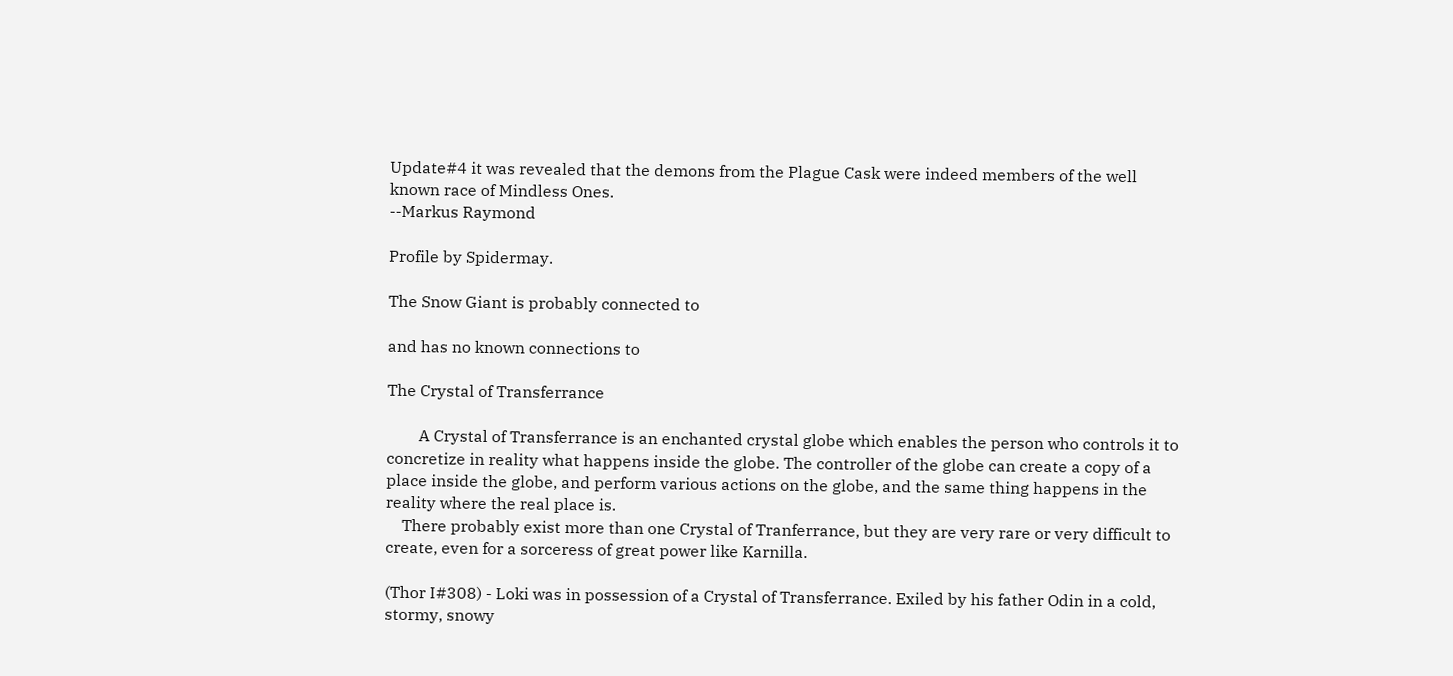Update#4 it was revealed that the demons from the Plague Cask were indeed members of the well known race of Mindless Ones.
--Markus Raymond

Profile by Spidermay.

The Snow Giant is probably connected to

and has no known connections to

The Crystal of Transferrance

        A Crystal of Transferrance is an enchanted crystal globe which enables the person who controls it to concretize in reality what happens inside the globe. The controller of the globe can create a copy of a place inside the globe, and perform various actions on the globe, and the same thing happens in the reality where the real place is.
    There probably exist more than one Crystal of Tranferrance, but they are very rare or very difficult to create, even for a sorceress of great power like Karnilla.

(Thor I#308) - Loki was in possession of a Crystal of Transferrance. Exiled by his father Odin in a cold, stormy, snowy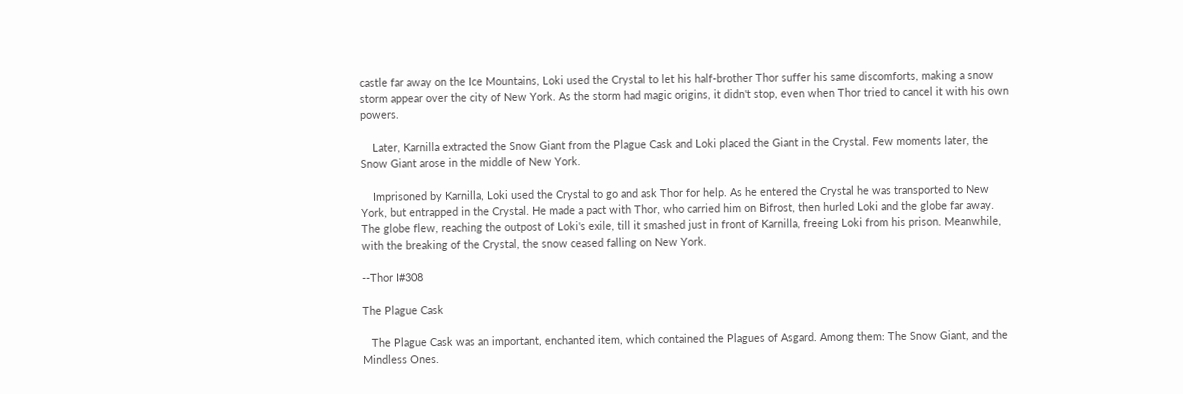castle far away on the Ice Mountains, Loki used the Crystal to let his half-brother Thor suffer his same discomforts, making a snow storm appear over the city of New York. As the storm had magic origins, it didn't stop, even when Thor tried to cancel it with his own powers.

    Later, Karnilla extracted the Snow Giant from the Plague Cask and Loki placed the Giant in the Crystal. Few moments later, the Snow Giant arose in the middle of New York.

    Imprisoned by Karnilla, Loki used the Crystal to go and ask Thor for help. As he entered the Crystal he was transported to New York, but entrapped in the Crystal. He made a pact with Thor, who carried him on Bifrost, then hurled Loki and the globe far away. The globe flew, reaching the outpost of Loki's exile, till it smashed just in front of Karnilla, freeing Loki from his prison. Meanwhile, with the breaking of the Crystal, the snow ceased falling on New York.

--Thor I#308

The Plague Cask

   The Plague Cask was an important, enchanted item, which contained the Plagues of Asgard. Among them: The Snow Giant, and the Mindless Ones.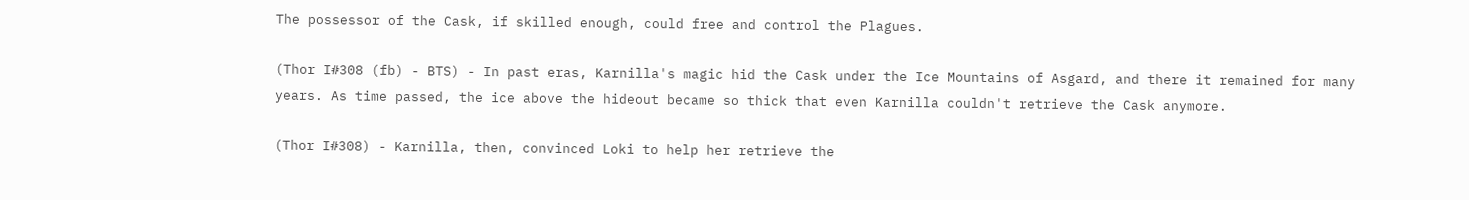The possessor of the Cask, if skilled enough, could free and control the Plagues.

(Thor I#308 (fb) - BTS) - In past eras, Karnilla's magic hid the Cask under the Ice Mountains of Asgard, and there it remained for many years. As time passed, the ice above the hideout became so thick that even Karnilla couldn't retrieve the Cask anymore.

(Thor I#308) - Karnilla, then, convinced Loki to help her retrieve the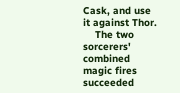Cask, and use it against Thor.
    The two sorcerers' combined magic fires succeeded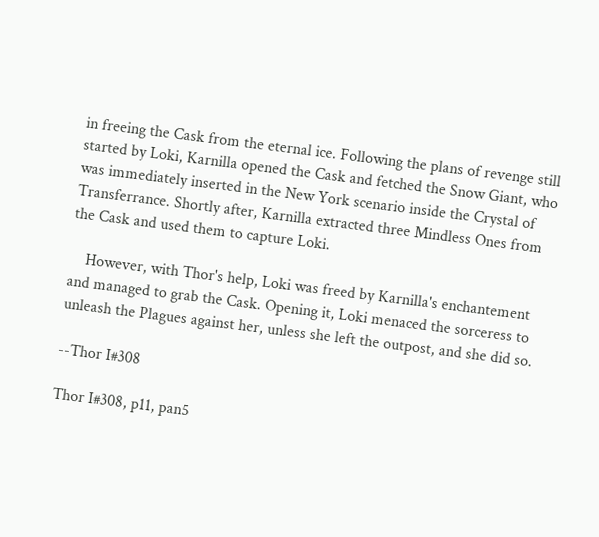in freeing the Cask from the eternal ice. Following the plans of revenge still started by Loki, Karnilla opened the Cask and fetched the Snow Giant, who was immediately inserted in the New York scenario inside the Crystal of Transferrance. Shortly after, Karnilla extracted three Mindless Ones from the Cask and used them to capture Loki.

    However, with Thor's help, Loki was freed by Karnilla's enchantement and managed to grab the Cask. Opening it, Loki menaced the sorceress to unleash the Plagues against her, unless she left the outpost, and she did so.

--Thor I#308

Thor I#308, p11, pan5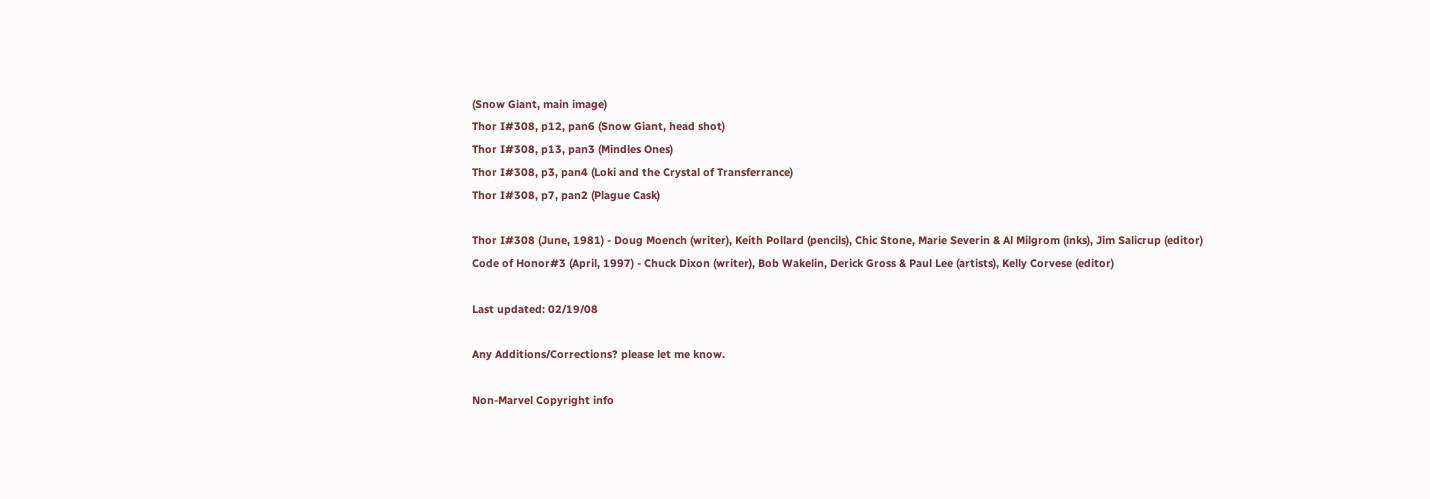(Snow Giant, main image)
Thor I#308, p12, pan6 (Snow Giant, head shot)
Thor I#308, p13, pan3 (Mindles Ones)
Thor I#308, p3, pan4 (Loki and the Crystal of Transferrance)
Thor I#308, p7, pan2 (Plague Cask)

Thor I#308 (June, 1981) - Doug Moench (writer), Keith Pollard (pencils), Chic Stone, Marie Severin & Al Milgrom (inks), Jim Salicrup (editor)
Code of Honor#3 (April, 1997) - Chuck Dixon (writer), Bob Wakelin, Derick Gross & Paul Lee (artists), Kelly Corvese (editor)

Last updated: 02/19/08

Any Additions/Corrections? please let me know.

Non-Marvel Copyright info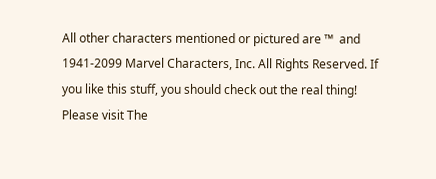All other characters mentioned or pictured are ™  and 1941-2099 Marvel Characters, Inc. All Rights Reserved. If you like this stuff, you should check out the real thing!
Please visit The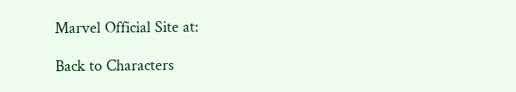Marvel Official Site at:

Back to Characters